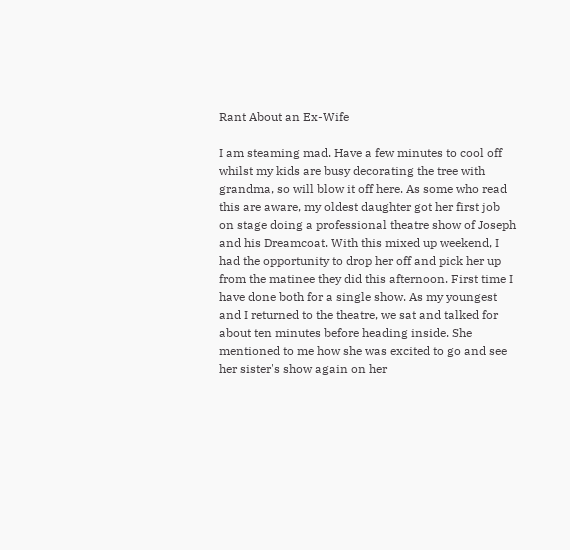Rant About an Ex-Wife

I am steaming mad. Have a few minutes to cool off whilst my kids are busy decorating the tree with grandma, so will blow it off here. As some who read this are aware, my oldest daughter got her first job on stage doing a professional theatre show of Joseph and his Dreamcoat. With this mixed up weekend, I had the opportunity to drop her off and pick her up from the matinee they did this afternoon. First time I have done both for a single show. As my youngest and I returned to the theatre, we sat and talked for about ten minutes before heading inside. She mentioned to me how she was excited to go and see her sister's show again on her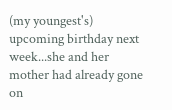(my youngest's) upcoming birthday next week...she and her mother had already gone on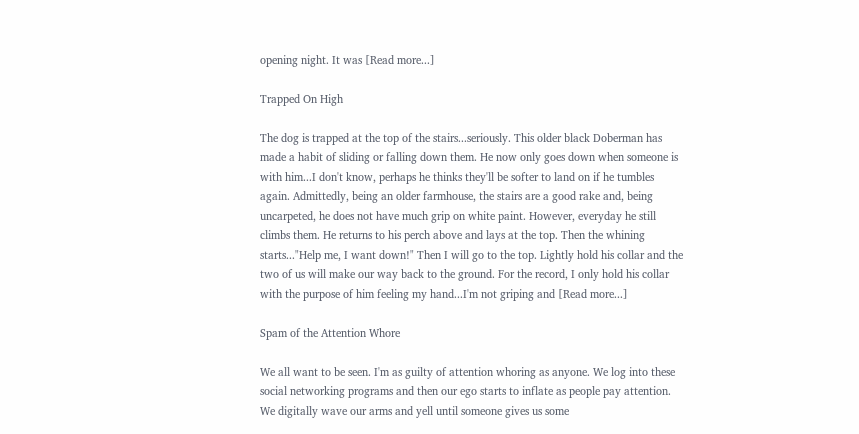opening night. It was [Read more...]

Trapped On High

The dog is trapped at the top of the stairs...seriously. This older black Doberman has made a habit of sliding or falling down them. He now only goes down when someone is with him...I don't know, perhaps he thinks they'll be softer to land on if he tumbles again. Admittedly, being an older farmhouse, the stairs are a good rake and, being uncarpeted, he does not have much grip on white paint. However, everyday he still climbs them. He returns to his perch above and lays at the top. Then the whining starts..."Help me, I want down!" Then I will go to the top. Lightly hold his collar and the two of us will make our way back to the ground. For the record, I only hold his collar with the purpose of him feeling my hand...I'm not griping and [Read more...]

Spam of the Attention Whore

We all want to be seen. I'm as guilty of attention whoring as anyone. We log into these social networking programs and then our ego starts to inflate as people pay attention.  We digitally wave our arms and yell until someone gives us some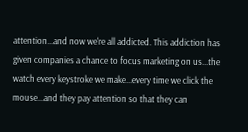attention...and now we're all addicted. This addiction has given companies a chance to focus marketing on us...the watch every keystroke we make...every time we click the mouse...and they pay attention so that they can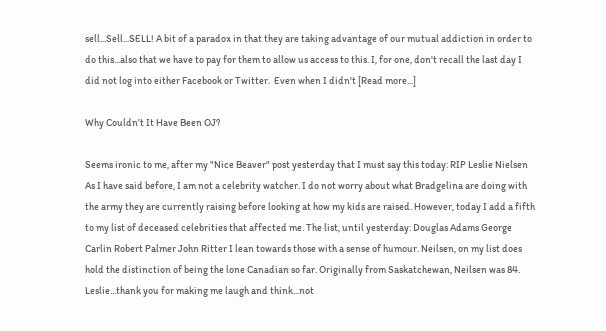sell...Sell...SELL! A bit of a paradox in that they are taking advantage of our mutual addiction in order to do this...also that we have to pay for them to allow us access to this. I, for one, don't recall the last day I did not log into either Facebook or Twitter.  Even when I didn't [Read more...]

Why Couldn’t It Have Been OJ?

Seems ironic to me, after my "Nice Beaver" post yesterday that I must say this today: RIP Leslie Nielsen As I have said before, I am not a celebrity watcher. I do not worry about what Bradgelina are doing with the army they are currently raising before looking at how my kids are raised. However, today I add a fifth to my list of deceased celebrities that affected me. The list, until yesterday: Douglas Adams George Carlin Robert Palmer John Ritter I lean towards those with a sense of humour. Neilsen, on my list does hold the distinction of being the lone Canadian so far. Originally from Saskatchewan, Neilsen was 84. Leslie...thank you for making me laugh and think...not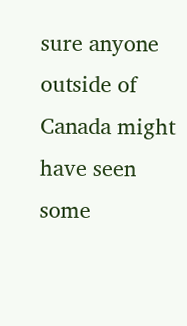sure anyone outside of Canada might have seen some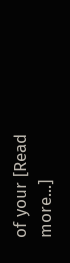of your [Read more...]